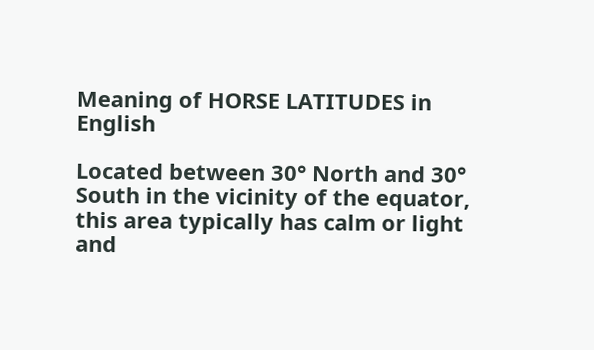Meaning of HORSE LATITUDES in English

Located between 30° North and 30° South in the vicinity of the equator, this area typically has calm or light and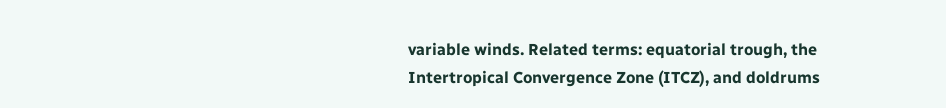variable winds. Related terms: equatorial trough, the Intertropical Convergence Zone (ITCZ), and doldrums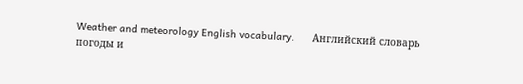Weather and meteorology English vocabulary.      Английский словарь погоды и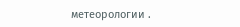метеорологии .